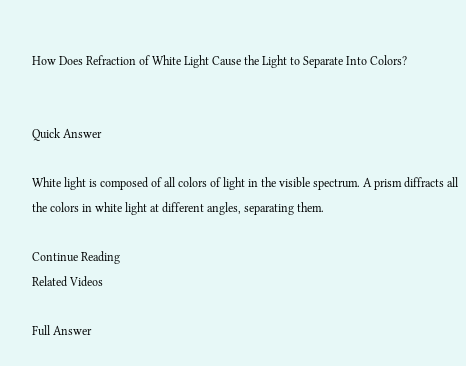How Does Refraction of White Light Cause the Light to Separate Into Colors?


Quick Answer

White light is composed of all colors of light in the visible spectrum. A prism diffracts all the colors in white light at different angles, separating them.

Continue Reading
Related Videos

Full Answer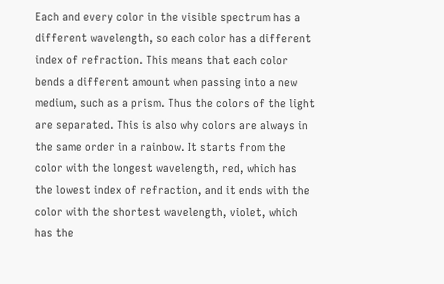Each and every color in the visible spectrum has a different wavelength, so each color has a different index of refraction. This means that each color bends a different amount when passing into a new medium, such as a prism. Thus the colors of the light are separated. This is also why colors are always in the same order in a rainbow. It starts from the color with the longest wavelength, red, which has the lowest index of refraction, and it ends with the color with the shortest wavelength, violet, which has the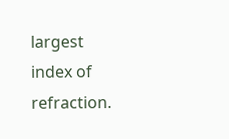largest index of refraction.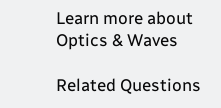Learn more about Optics & Waves

Related Questions